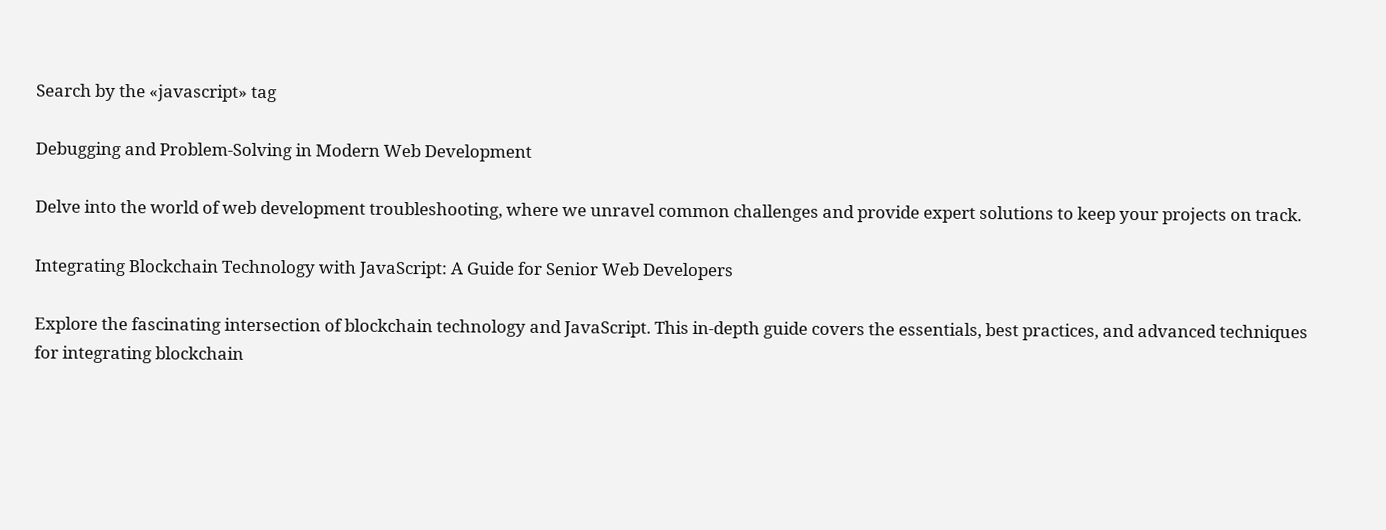Search by the «javascript» tag

Debugging and Problem-Solving in Modern Web Development

Delve into the world of web development troubleshooting, where we unravel common challenges and provide expert solutions to keep your projects on track.

Integrating Blockchain Technology with JavaScript: A Guide for Senior Web Developers

Explore the fascinating intersection of blockchain technology and JavaScript. This in-depth guide covers the essentials, best practices, and advanced techniques for integrating blockchain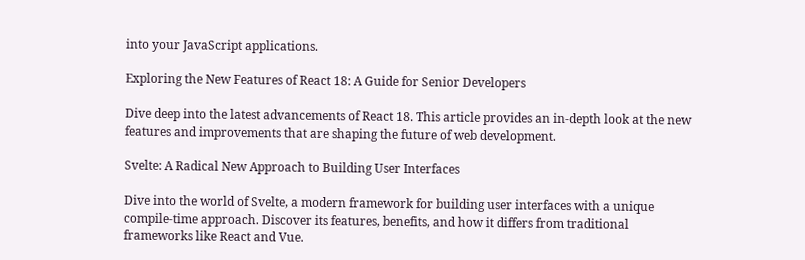into your JavaScript applications.

Exploring the New Features of React 18: A Guide for Senior Developers

Dive deep into the latest advancements of React 18. This article provides an in-depth look at the new features and improvements that are shaping the future of web development.

Svelte: A Radical New Approach to Building User Interfaces

Dive into the world of Svelte, a modern framework for building user interfaces with a unique compile-time approach. Discover its features, benefits, and how it differs from traditional frameworks like React and Vue.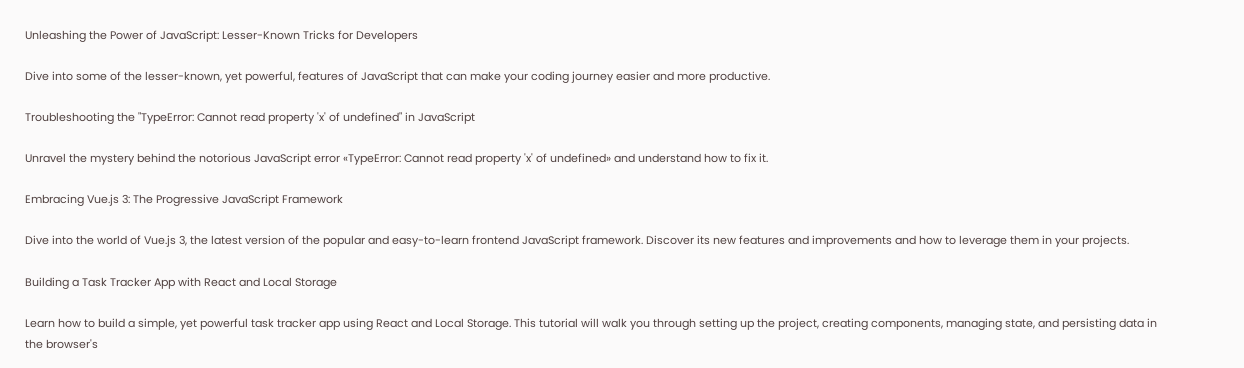Unleashing the Power of JavaScript: Lesser-Known Tricks for Developers

Dive into some of the lesser-known, yet powerful, features of JavaScript that can make your coding journey easier and more productive.

Troubleshooting the "TypeError: Cannot read property 'x' of undefined" in JavaScript

Unravel the mystery behind the notorious JavaScript error «TypeError: Cannot read property 'x' of undefined» and understand how to fix it.

Embracing Vue.js 3: The Progressive JavaScript Framework

Dive into the world of Vue.js 3, the latest version of the popular and easy-to-learn frontend JavaScript framework. Discover its new features and improvements and how to leverage them in your projects.

Building a Task Tracker App with React and Local Storage

Learn how to build a simple, yet powerful task tracker app using React and Local Storage. This tutorial will walk you through setting up the project, creating components, managing state, and persisting data in the browser's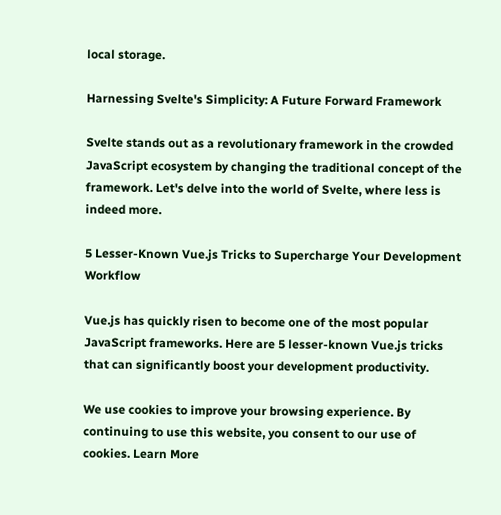local storage.

Harnessing Svelte's Simplicity: A Future Forward Framework

Svelte stands out as a revolutionary framework in the crowded JavaScript ecosystem by changing the traditional concept of the framework. Let's delve into the world of Svelte, where less is indeed more.

5 Lesser-Known Vue.js Tricks to Supercharge Your Development Workflow

Vue.js has quickly risen to become one of the most popular JavaScript frameworks. Here are 5 lesser-known Vue.js tricks that can significantly boost your development productivity.

We use cookies to improve your browsing experience. By continuing to use this website, you consent to our use of cookies. Learn More